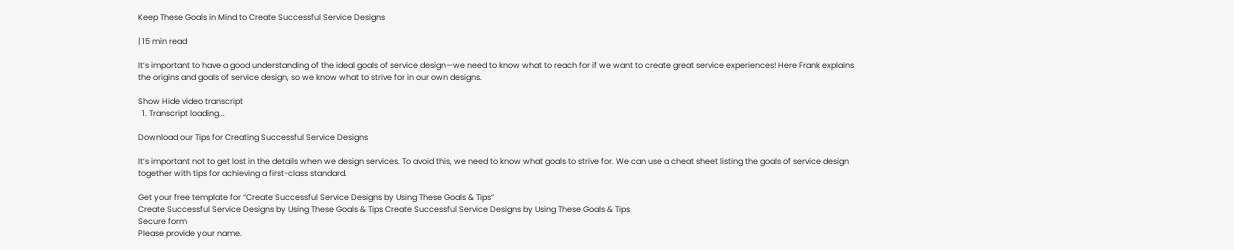Keep These Goals in Mind to Create Successful Service Designs

| 15 min read

It’s important to have a good understanding of the ideal goals of service design—we need to know what to reach for if we want to create great service experiences! Here Frank explains the origins and goals of service design, so we know what to strive for in our own designs.

Show Hide video transcript
  1. Transcript loading...

Download our Tips for Creating Successful Service Designs

It’s important not to get lost in the details when we design services. To avoid this, we need to know what goals to strive for. We can use a cheat sheet listing the goals of service design together with tips for achieving a first-class standard.

Get your free template for “Create Successful Service Designs by Using These Goals & Tips”
Create Successful Service Designs by Using These Goals & Tips Create Successful Service Designs by Using These Goals & Tips
Secure form
Please provide your name.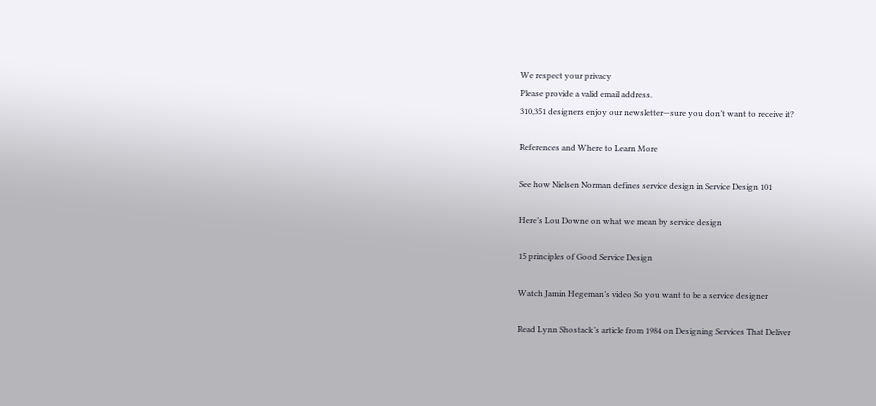We respect your privacy
Please provide a valid email address.
310,351 designers enjoy our newsletter—sure you don’t want to receive it?

References and Where to Learn More

See how Nielsen Norman defines service design in Service Design 101

Here’s Lou Downe on what we mean by service design

15 principles of Good Service Design

Watch Jamin Hegeman’s video So you want to be a service designer

Read Lynn Shostack’s article from 1984 on Designing Services That Deliver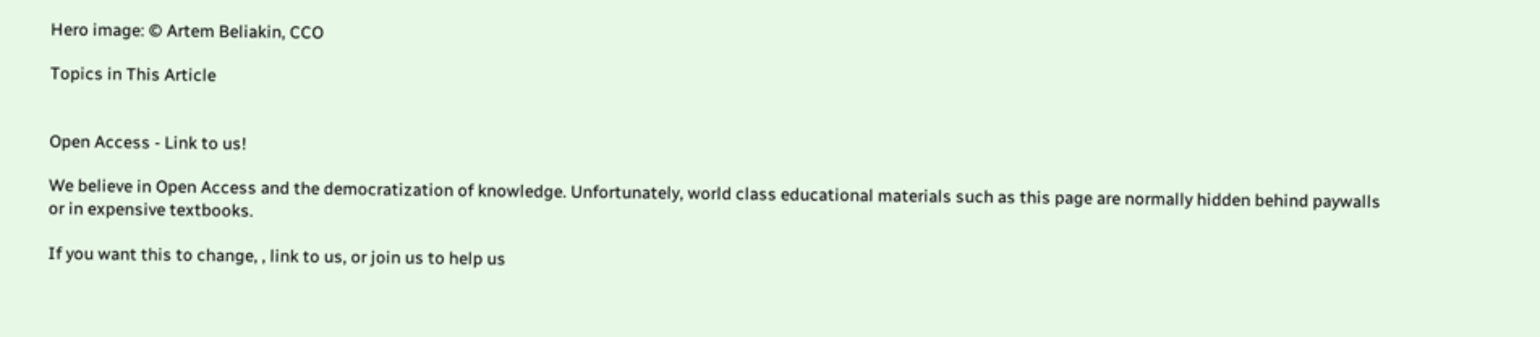Hero image: © Artem Beliakin, CCO

Topics in This Article


Open Access - Link to us!

We believe in Open Access and the democratization of knowledge. Unfortunately, world class educational materials such as this page are normally hidden behind paywalls or in expensive textbooks.

If you want this to change, , link to us, or join us to help us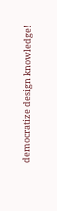democratize design knowledge!